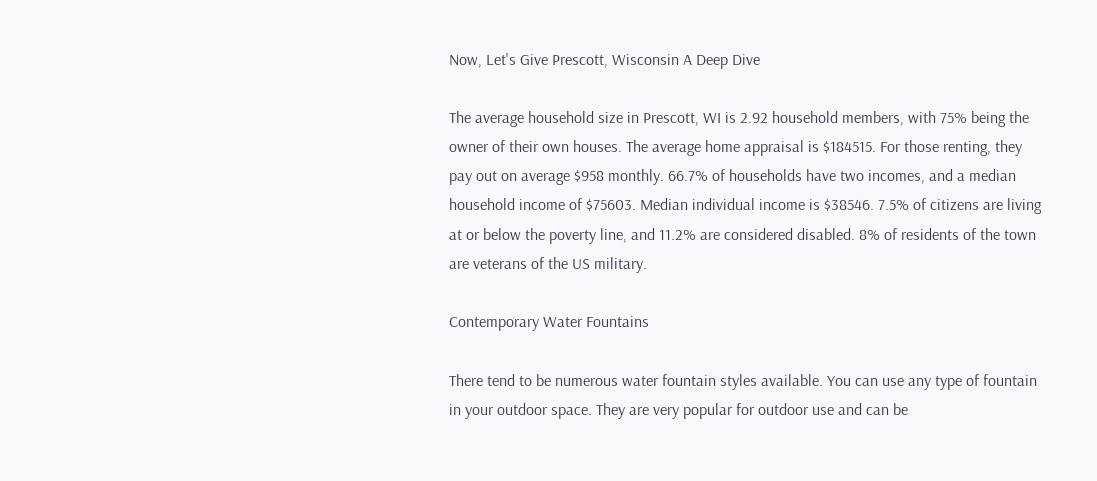Now, Let's Give Prescott, Wisconsin A Deep Dive

The average household size in Prescott, WI is 2.92 household members, with 75% being the owner of their own houses. The average home appraisal is $184515. For those renting, they pay out on average $958 monthly. 66.7% of households have two incomes, and a median household income of $75603. Median individual income is $38546. 7.5% of citizens are living at or below the poverty line, and 11.2% are considered disabled. 8% of residents of the town are veterans of the US military.

Contemporary Water Fountains

There tend to be numerous water fountain styles available. You can use any type of fountain in your outdoor space. They are very popular for outdoor use and can be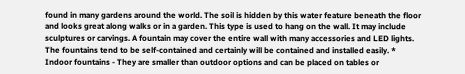found in many gardens around the world. The soil is hidden by this water feature beneath the floor and looks great along walks or in a garden. This type is used to hang on the wall. It may include sculptures or carvings. A fountain may cover the entire wall with many accessories and LED lights. The fountains tend to be self-contained and certainly will be contained and installed easily. * Indoor fountains - They are smaller than outdoor options and can be placed on tables or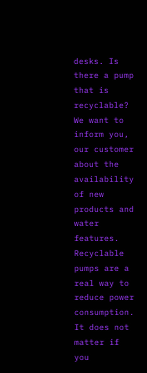desks. Is there a pump that is recyclable? We want to inform you, our customer about the availability of new products and water features. Recyclable pumps are a real way to reduce power consumption. It does not matter if you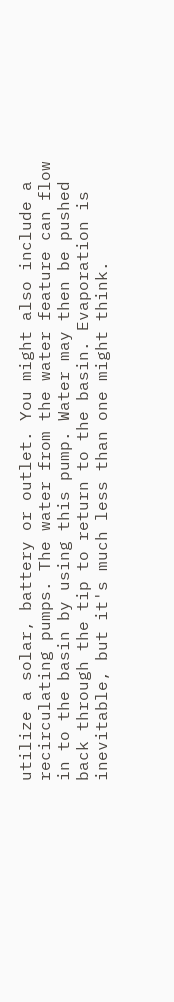utilize a solar, battery or outlet. You might also include a recirculating pumps. The water from the water feature can flow in to the basin by using this pump. Water may then be pushed back through the tip to return to the basin. Evaporation is inevitable, but it's much less than one might think.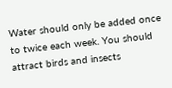Water should only be added once to twice each week. You should attract birds and insects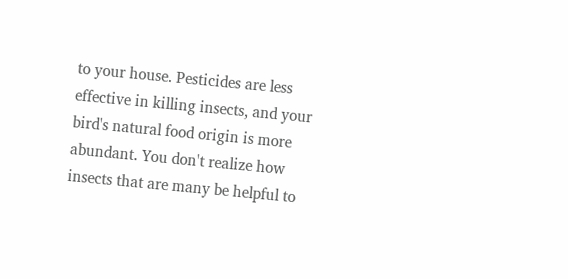to your house. Pesticides are less effective in killing insects, and your bird's natural food origin is more abundant. You don't realize how insects that are many be helpful to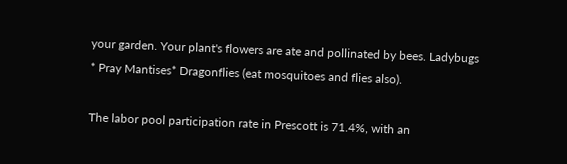your garden. Your plant's flowers are ate and pollinated by bees. Ladybugs * Pray Mantises* Dragonflies (eat mosquitoes and flies also).

The labor pool participation rate in Prescott is 71.4%, with an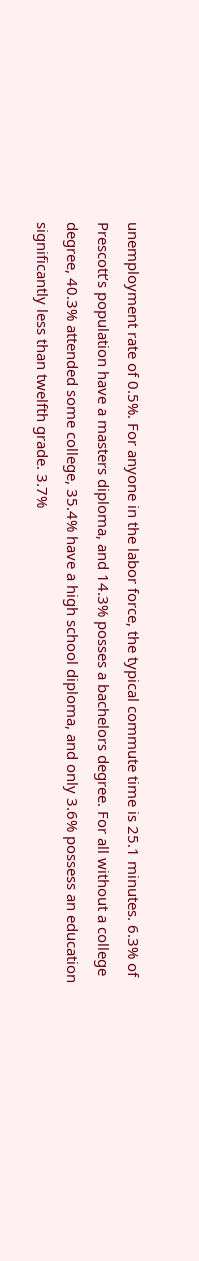unemployment rate of 0.5%. For anyone in the labor force, the typical commute time is 25.1 minutes. 6.3% of Prescott’s population have a masters diploma, and 14.3% posses a bachelors degree. For all without a college degree, 40.3% attended some college, 35.4% have a high school diploma, and only 3.6% possess an education significantly less than twelfth grade. 3.7%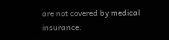are not covered by medical insurance.